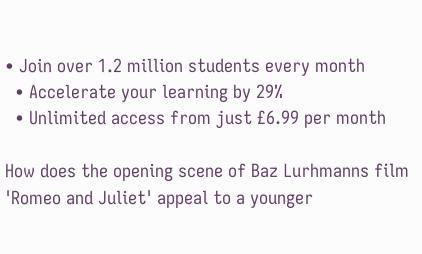• Join over 1.2 million students every month
  • Accelerate your learning by 29%
  • Unlimited access from just £6.99 per month

How does the opening scene of Baz Lurhmanns film 'Romeo and Juliet' appeal to a younger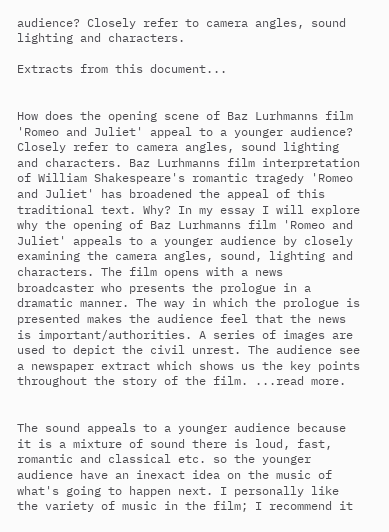audience? Closely refer to camera angles, sound lighting and characters.

Extracts from this document...


How does the opening scene of Baz Lurhmanns film 'Romeo and Juliet' appeal to a younger audience? Closely refer to camera angles, sound lighting and characters. Baz Lurhmanns film interpretation of William Shakespeare's romantic tragedy 'Romeo and Juliet' has broadened the appeal of this traditional text. Why? In my essay I will explore why the opening of Baz Lurhmanns film 'Romeo and Juliet' appeals to a younger audience by closely examining the camera angles, sound, lighting and characters. The film opens with a news broadcaster who presents the prologue in a dramatic manner. The way in which the prologue is presented makes the audience feel that the news is important/authorities. A series of images are used to depict the civil unrest. The audience see a newspaper extract which shows us the key points throughout the story of the film. ...read more.


The sound appeals to a younger audience because it is a mixture of sound there is loud, fast, romantic and classical etc. so the younger audience have an inexact idea on the music of what's going to happen next. I personally like the variety of music in the film; I recommend it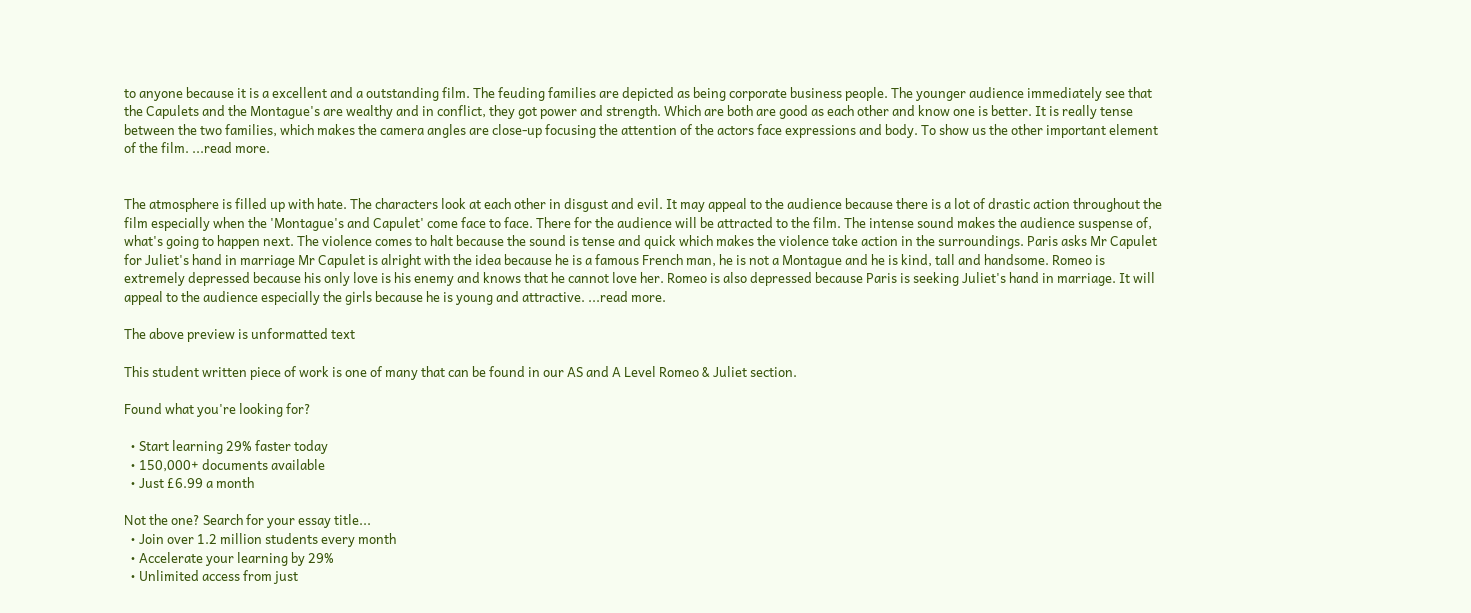to anyone because it is a excellent and a outstanding film. The feuding families are depicted as being corporate business people. The younger audience immediately see that the Capulets and the Montague's are wealthy and in conflict, they got power and strength. Which are both are good as each other and know one is better. It is really tense between the two families, which makes the camera angles are close-up focusing the attention of the actors face expressions and body. To show us the other important element of the film. ...read more.


The atmosphere is filled up with hate. The characters look at each other in disgust and evil. It may appeal to the audience because there is a lot of drastic action throughout the film especially when the 'Montague's and Capulet' come face to face. There for the audience will be attracted to the film. The intense sound makes the audience suspense of, what's going to happen next. The violence comes to halt because the sound is tense and quick which makes the violence take action in the surroundings. Paris asks Mr Capulet for Juliet's hand in marriage Mr Capulet is alright with the idea because he is a famous French man, he is not a Montague and he is kind, tall and handsome. Romeo is extremely depressed because his only love is his enemy and knows that he cannot love her. Romeo is also depressed because Paris is seeking Juliet's hand in marriage. It will appeal to the audience especially the girls because he is young and attractive. ...read more.

The above preview is unformatted text

This student written piece of work is one of many that can be found in our AS and A Level Romeo & Juliet section.

Found what you're looking for?

  • Start learning 29% faster today
  • 150,000+ documents available
  • Just £6.99 a month

Not the one? Search for your essay title...
  • Join over 1.2 million students every month
  • Accelerate your learning by 29%
  • Unlimited access from just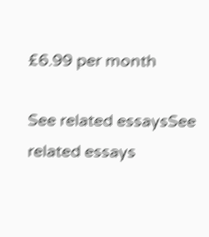£6.99 per month

See related essaysSee related essays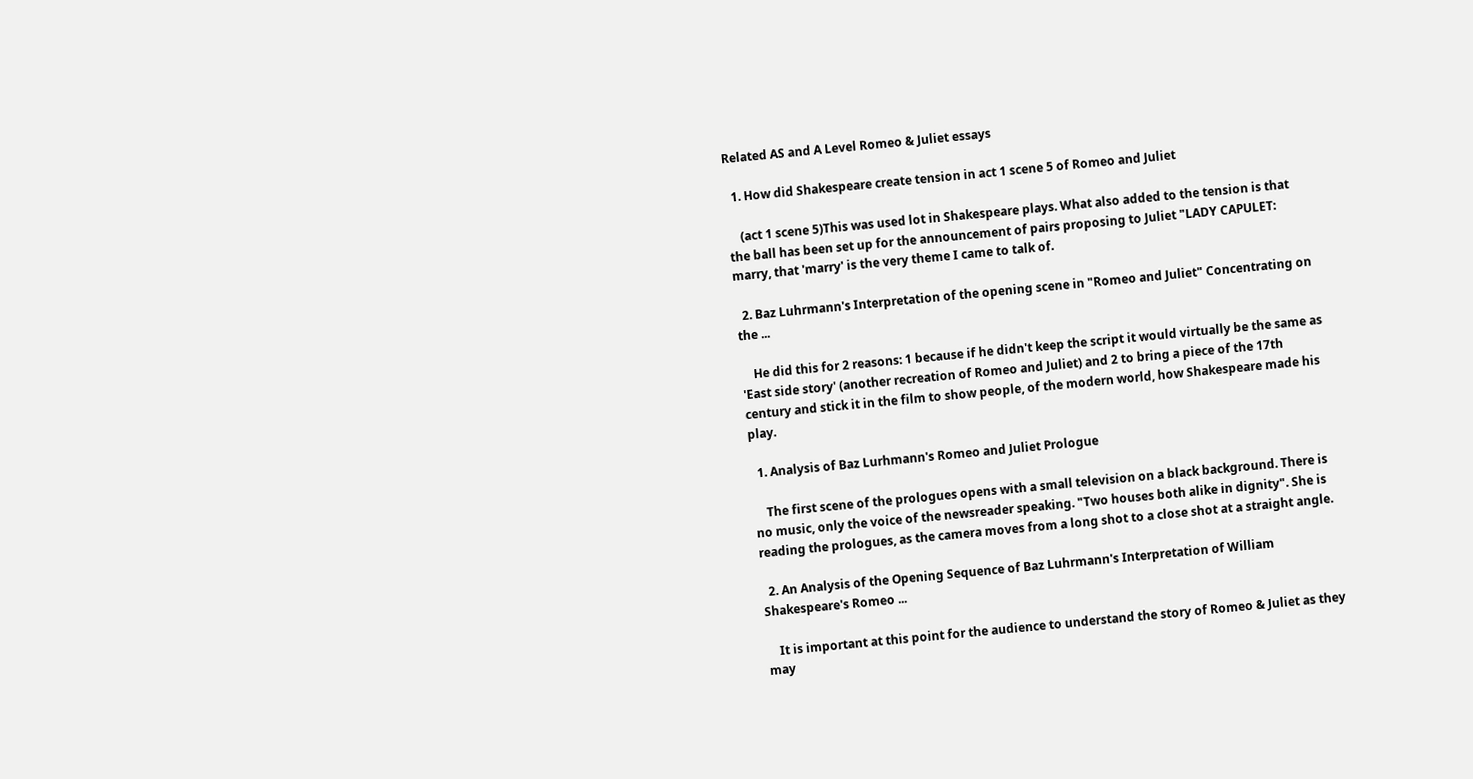Related AS and A Level Romeo & Juliet essays

  1. How did Shakespeare create tension in act 1 scene 5 of Romeo and Juliet

    (act 1 scene 5)This was used lot in Shakespeare plays. What also added to the tension is that the ball has been set up for the announcement of pairs proposing to Juliet "LADY CAPULET: marry, that 'marry' is the very theme I came to talk of.

  2. Baz Luhrmann's Interpretation of the opening scene in "Romeo and Juliet" Concentrating on the ...

    He did this for 2 reasons: 1 because if he didn't keep the script it would virtually be the same as 'East side story' (another recreation of Romeo and Juliet) and 2 to bring a piece of the 17th century and stick it in the film to show people, of the modern world, how Shakespeare made his play.

  1. Analysis of Baz Lurhmann's Romeo and Juliet Prologue

    The first scene of the prologues opens with a small television on a black background. There is no music, only the voice of the newsreader speaking. "Two houses both alike in dignity". She is reading the prologues, as the camera moves from a long shot to a close shot at a straight angle.

  2. An Analysis of the Opening Sequence of Baz Luhrmann's Interpretation of William Shakespeare's Romeo ...

    It is important at this point for the audience to understand the story of Romeo & Juliet as they may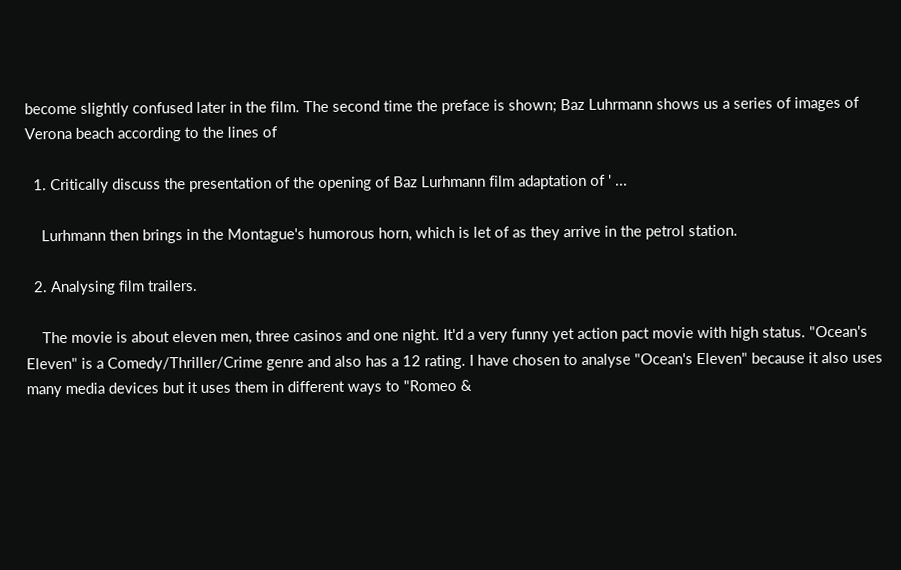become slightly confused later in the film. The second time the preface is shown; Baz Luhrmann shows us a series of images of Verona beach according to the lines of

  1. Critically discuss the presentation of the opening of Baz Lurhmann film adaptation of ' ...

    Lurhmann then brings in the Montague's humorous horn, which is let of as they arrive in the petrol station.

  2. Analysing film trailers.

    The movie is about eleven men, three casinos and one night. It'd a very funny yet action pact movie with high status. "Ocean's Eleven" is a Comedy/Thriller/Crime genre and also has a 12 rating. I have chosen to analyse "Ocean's Eleven" because it also uses many media devices but it uses them in different ways to "Romeo &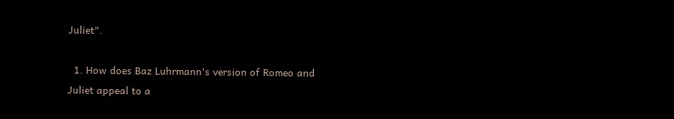Juliet".

  1. How does Baz Luhrmann's version of Romeo and Juliet appeal to a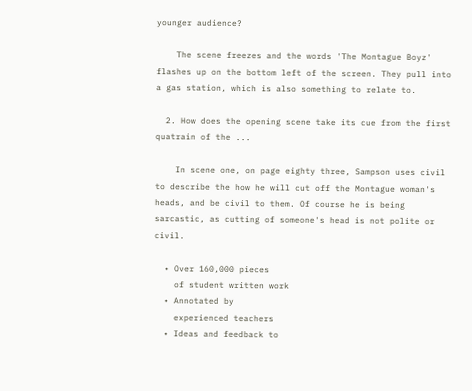younger audience?

    The scene freezes and the words 'The Montague Boyz' flashes up on the bottom left of the screen. They pull into a gas station, which is also something to relate to.

  2. How does the opening scene take its cue from the first quatrain of the ...

    In scene one, on page eighty three, Sampson uses civil to describe the how he will cut off the Montague woman's heads, and be civil to them. Of course he is being sarcastic, as cutting of someone's head is not polite or civil.

  • Over 160,000 pieces
    of student written work
  • Annotated by
    experienced teachers
  • Ideas and feedback to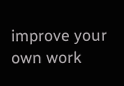improve your own work